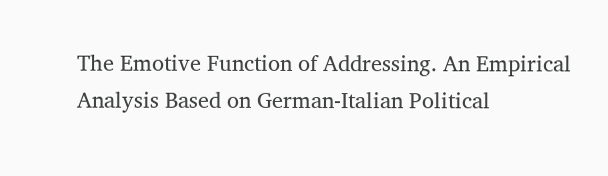The Emotive Function of Addressing. An Empirical Analysis Based on German-Italian Political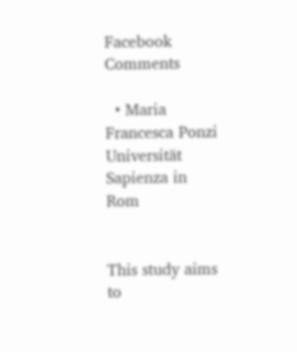Facebook Comments

  • Maria Francesca Ponzi Universität Sapienza in Rom


This study aims to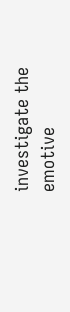investigate the emotive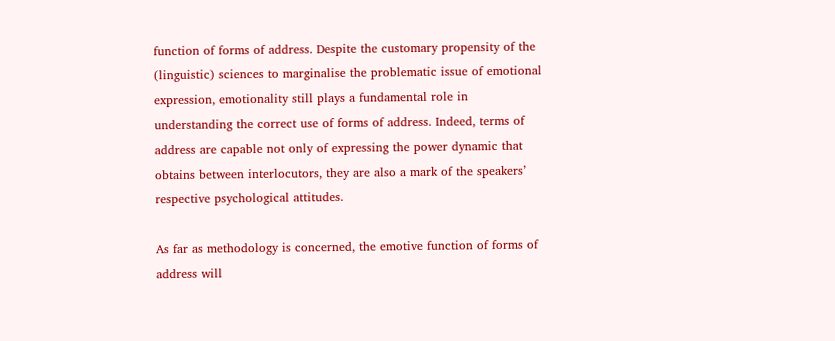function of forms of address. Despite the customary propensity of the (linguistic) sciences to marginalise the problematic issue of emotional expression, emotionality still plays a fundamental role in understanding the correct use of forms of address. Indeed, terms of address are capable not only of expressing the power dynamic that obtains between interlocutors, they are also a mark of the speakers’ respective psychological attitudes.

As far as methodology is concerned, the emotive function of forms of address will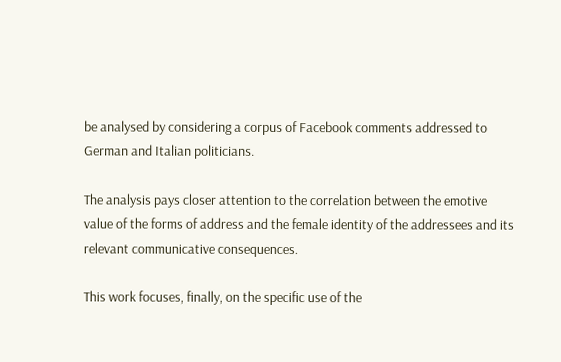be analysed by considering a corpus of Facebook comments addressed to German and Italian politicians.

The analysis pays closer attention to the correlation between the emotive value of the forms of address and the female identity of the addressees and its relevant communicative consequences.

This work focuses, finally, on the specific use of the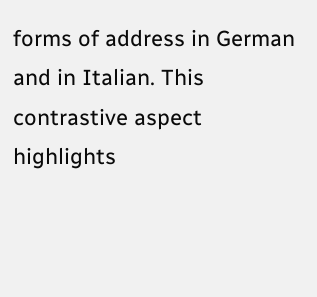forms of address in German and in Italian. This contrastive aspect highlights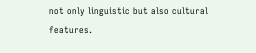not only linguistic but also cultural features.